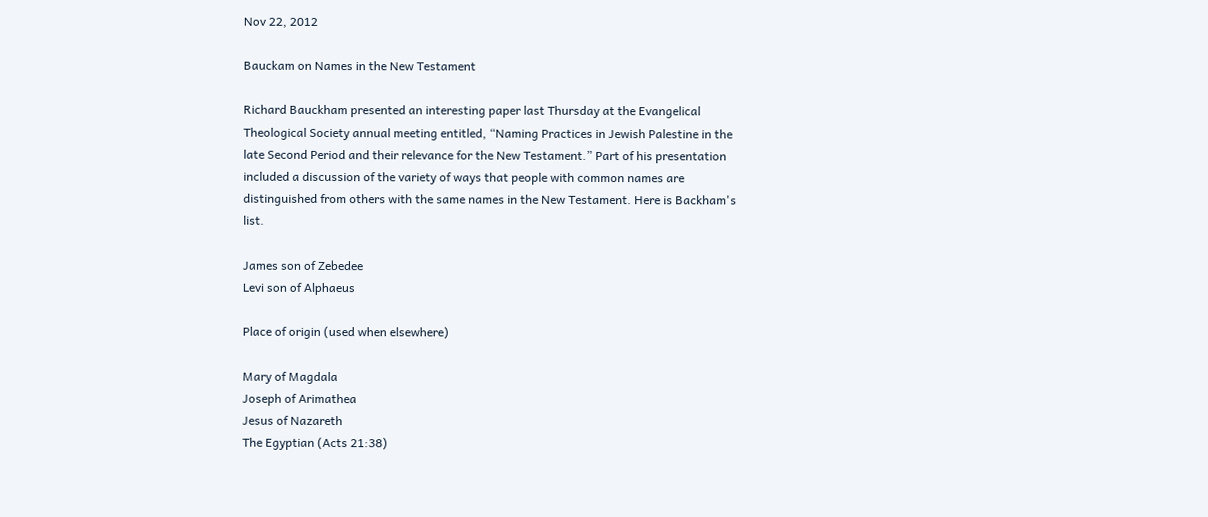Nov 22, 2012

Bauckam on Names in the New Testament

Richard Bauckham presented an interesting paper last Thursday at the Evangelical Theological Society annual meeting entitled, “Naming Practices in Jewish Palestine in the late Second Period and their relevance for the New Testament.” Part of his presentation included a discussion of the variety of ways that people with common names are distinguished from others with the same names in the New Testament. Here is Backham's list.

James son of Zebedee
Levi son of Alphaeus

Place of origin (used when elsewhere)

Mary of Magdala
Joseph of Arimathea
Jesus of Nazareth
The Egyptian (Acts 21:38)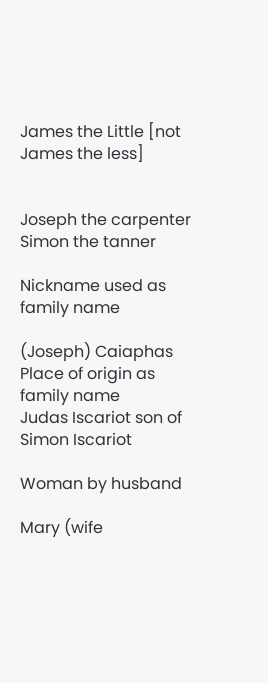James the Little [not James the less]


Joseph the carpenter
Simon the tanner

Nickname used as family name

(Joseph) Caiaphas
Place of origin as family name
Judas Iscariot son of Simon Iscariot

Woman by husband

Mary (wife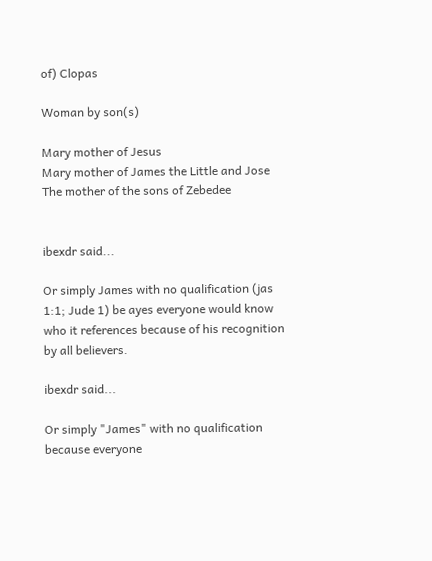of) Clopas

Woman by son(s)

Mary mother of Jesus
Mary mother of James the Little and Jose
The mother of the sons of Zebedee


ibexdr said...

Or simply James with no qualification (jas 1:1; Jude 1) be ayes everyone would know who it references because of his recognition by all believers.

ibexdr said...

Or simply "James" with no qualification because everyone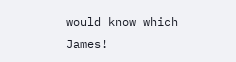would know which James!